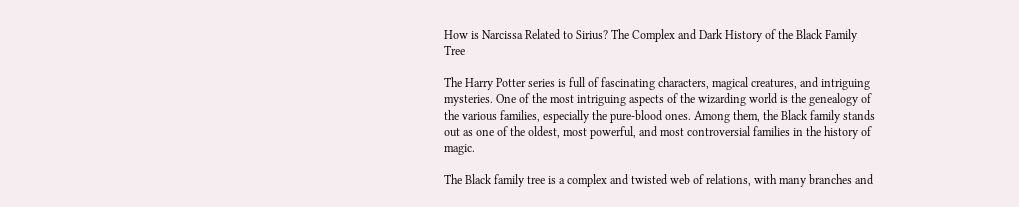How is Narcissa Related to Sirius? The Complex and Dark History of the Black Family Tree

The Harry Potter series is full of fascinating characters, magical creatures, and intriguing mysteries. One of the most intriguing aspects of the wizarding world is the genealogy of the various families, especially the pure-blood ones. Among them, the Black family stands out as one of the oldest, most powerful, and most controversial families in the history of magic.

The Black family tree is a complex and twisted web of relations, with many branches and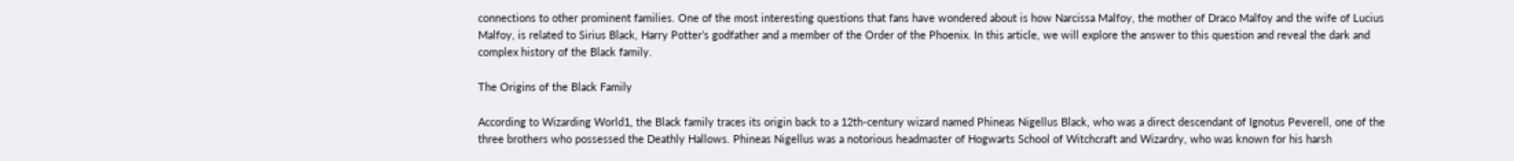connections to other prominent families. One of the most interesting questions that fans have wondered about is how Narcissa Malfoy, the mother of Draco Malfoy and the wife of Lucius Malfoy, is related to Sirius Black, Harry Potter’s godfather and a member of the Order of the Phoenix. In this article, we will explore the answer to this question and reveal the dark and complex history of the Black family.

The Origins of the Black Family

According to Wizarding World1, the Black family traces its origin back to a 12th-century wizard named Phineas Nigellus Black, who was a direct descendant of Ignotus Peverell, one of the three brothers who possessed the Deathly Hallows. Phineas Nigellus was a notorious headmaster of Hogwarts School of Witchcraft and Wizardry, who was known for his harsh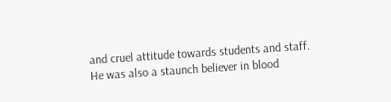and cruel attitude towards students and staff. He was also a staunch believer in blood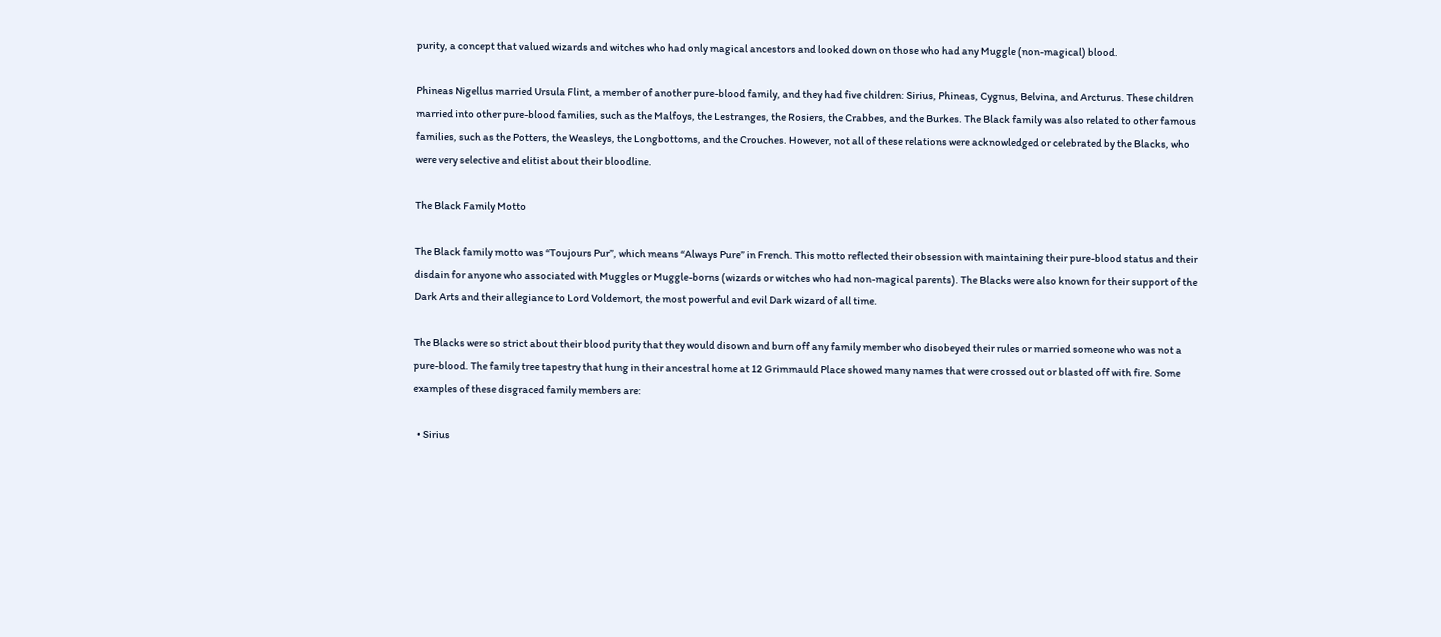purity, a concept that valued wizards and witches who had only magical ancestors and looked down on those who had any Muggle (non-magical) blood.

Phineas Nigellus married Ursula Flint, a member of another pure-blood family, and they had five children: Sirius, Phineas, Cygnus, Belvina, and Arcturus. These children married into other pure-blood families, such as the Malfoys, the Lestranges, the Rosiers, the Crabbes, and the Burkes. The Black family was also related to other famous families, such as the Potters, the Weasleys, the Longbottoms, and the Crouches. However, not all of these relations were acknowledged or celebrated by the Blacks, who were very selective and elitist about their bloodline.

The Black Family Motto

The Black family motto was “Toujours Pur”, which means “Always Pure” in French. This motto reflected their obsession with maintaining their pure-blood status and their disdain for anyone who associated with Muggles or Muggle-borns (wizards or witches who had non-magical parents). The Blacks were also known for their support of the Dark Arts and their allegiance to Lord Voldemort, the most powerful and evil Dark wizard of all time.

The Blacks were so strict about their blood purity that they would disown and burn off any family member who disobeyed their rules or married someone who was not a pure-blood. The family tree tapestry that hung in their ancestral home at 12 Grimmauld Place showed many names that were crossed out or blasted off with fire. Some examples of these disgraced family members are:

  • Sirius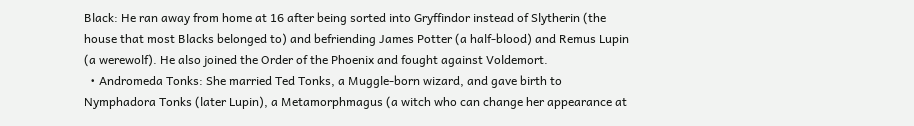Black: He ran away from home at 16 after being sorted into Gryffindor instead of Slytherin (the house that most Blacks belonged to) and befriending James Potter (a half-blood) and Remus Lupin (a werewolf). He also joined the Order of the Phoenix and fought against Voldemort.
  • Andromeda Tonks: She married Ted Tonks, a Muggle-born wizard, and gave birth to Nymphadora Tonks (later Lupin), a Metamorphmagus (a witch who can change her appearance at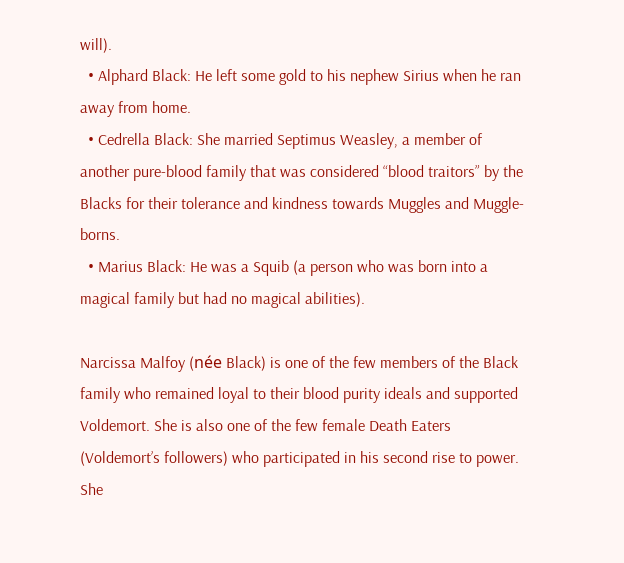will).
  • Alphard Black: He left some gold to his nephew Sirius when he ran away from home.
  • Cedrella Black: She married Septimus Weasley, a member of another pure-blood family that was considered “blood traitors” by the Blacks for their tolerance and kindness towards Muggles and Muggle-borns.
  • Marius Black: He was a Squib (a person who was born into a magical family but had no magical abilities).

Narcissa Malfoy (née Black) is one of the few members of the Black family who remained loyal to their blood purity ideals and supported Voldemort. She is also one of the few female Death Eaters (Voldemort’s followers) who participated in his second rise to power. She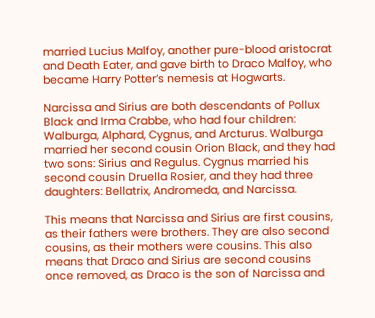married Lucius Malfoy, another pure-blood aristocrat and Death Eater, and gave birth to Draco Malfoy, who became Harry Potter’s nemesis at Hogwarts.

Narcissa and Sirius are both descendants of Pollux Black and Irma Crabbe, who had four children: Walburga, Alphard, Cygnus, and Arcturus. Walburga married her second cousin Orion Black, and they had two sons: Sirius and Regulus. Cygnus married his second cousin Druella Rosier, and they had three daughters: Bellatrix, Andromeda, and Narcissa.

This means that Narcissa and Sirius are first cousins, as their fathers were brothers. They are also second cousins, as their mothers were cousins. This also means that Draco and Sirius are second cousins once removed, as Draco is the son of Narcissa and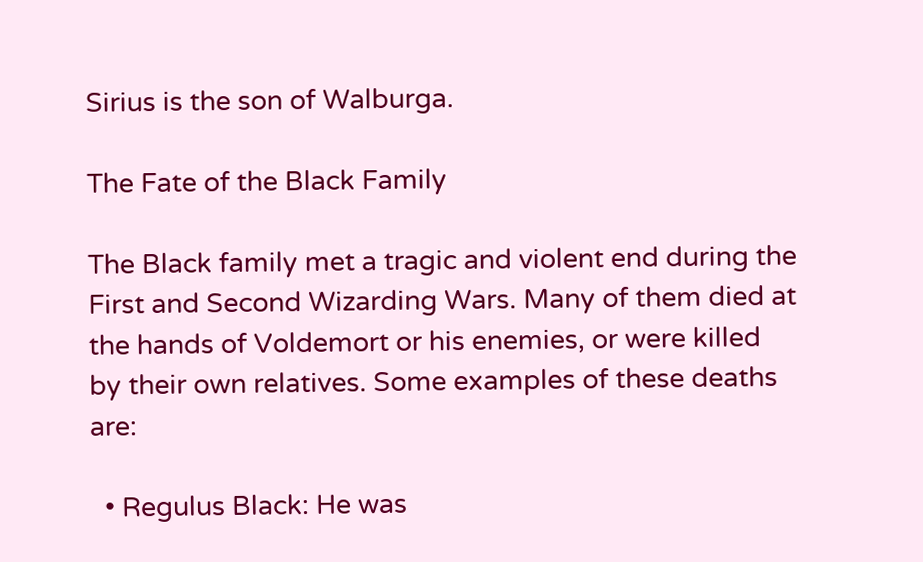Sirius is the son of Walburga.

The Fate of the Black Family

The Black family met a tragic and violent end during the First and Second Wizarding Wars. Many of them died at the hands of Voldemort or his enemies, or were killed by their own relatives. Some examples of these deaths are:

  • Regulus Black: He was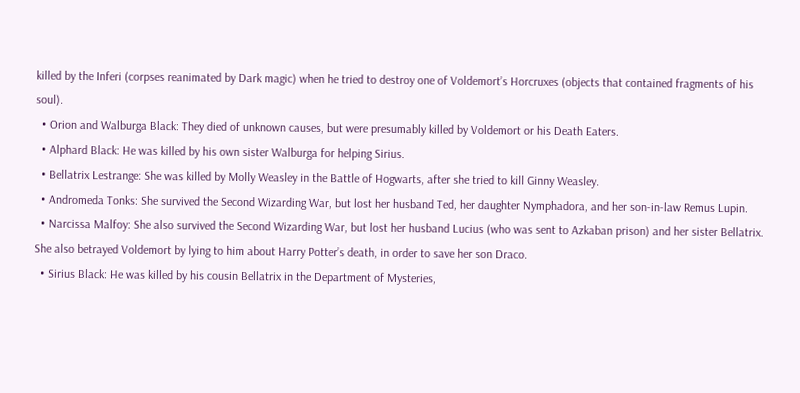killed by the Inferi (corpses reanimated by Dark magic) when he tried to destroy one of Voldemort’s Horcruxes (objects that contained fragments of his soul).
  • Orion and Walburga Black: They died of unknown causes, but were presumably killed by Voldemort or his Death Eaters.
  • Alphard Black: He was killed by his own sister Walburga for helping Sirius.
  • Bellatrix Lestrange: She was killed by Molly Weasley in the Battle of Hogwarts, after she tried to kill Ginny Weasley.
  • Andromeda Tonks: She survived the Second Wizarding War, but lost her husband Ted, her daughter Nymphadora, and her son-in-law Remus Lupin.
  • Narcissa Malfoy: She also survived the Second Wizarding War, but lost her husband Lucius (who was sent to Azkaban prison) and her sister Bellatrix. She also betrayed Voldemort by lying to him about Harry Potter’s death, in order to save her son Draco.
  • Sirius Black: He was killed by his cousin Bellatrix in the Department of Mysteries,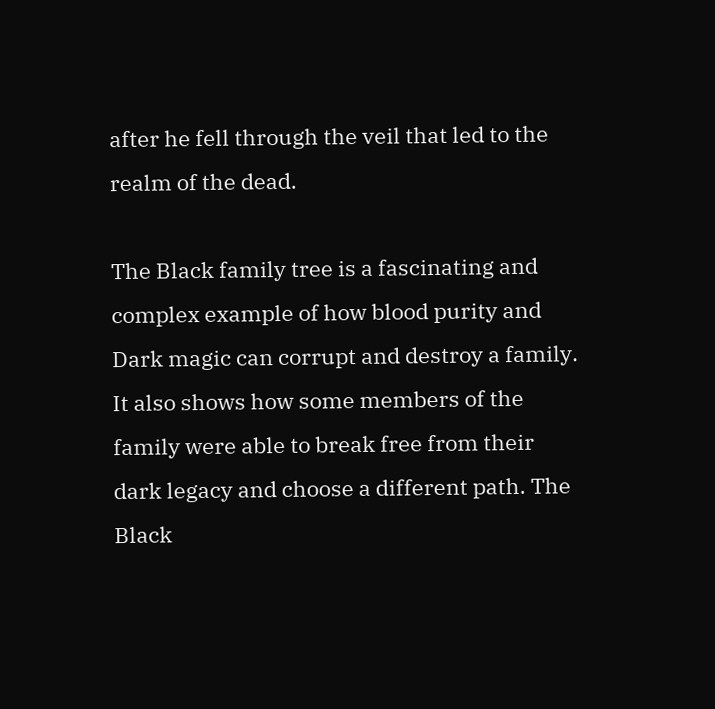after he fell through the veil that led to the realm of the dead.

The Black family tree is a fascinating and complex example of how blood purity and Dark magic can corrupt and destroy a family. It also shows how some members of the family were able to break free from their dark legacy and choose a different path. The Black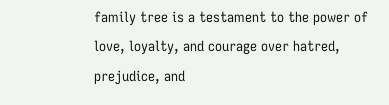family tree is a testament to the power of love, loyalty, and courage over hatred, prejudice, and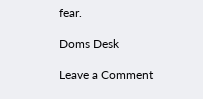fear.

Doms Desk

Leave a Comment